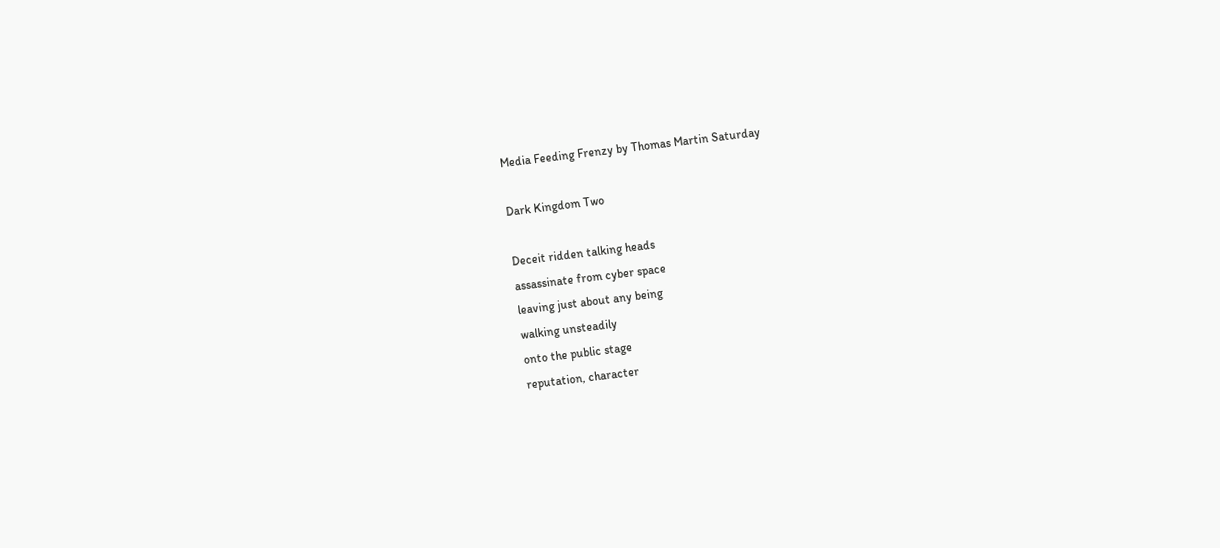Media Feeding Frenzy by Thomas Martin Saturday

Dark Kingdom Two

Deceit ridden talking heads
assassinate from cyber space
leaving just about any being
walking unsteadily
onto the public stage
reputation, character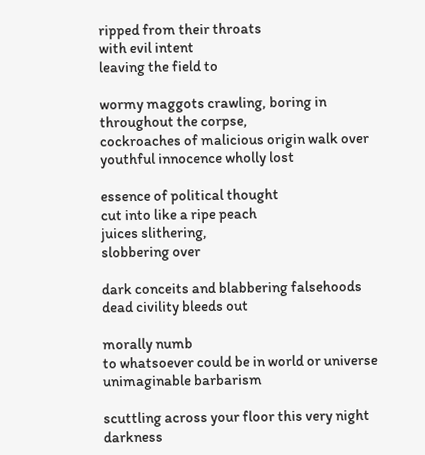ripped from their throats
with evil intent
leaving the field to

wormy maggots crawling, boring in
throughout the corpse,
cockroaches of malicious origin walk over
youthful innocence wholly lost

essence of political thought
cut into like a ripe peach
juices slithering,
slobbering over

dark conceits and blabbering falsehoods
dead civility bleeds out

morally numb
to whatsoever could be in world or universe
unimaginable barbarism

scuttling across your floor this very night
darkness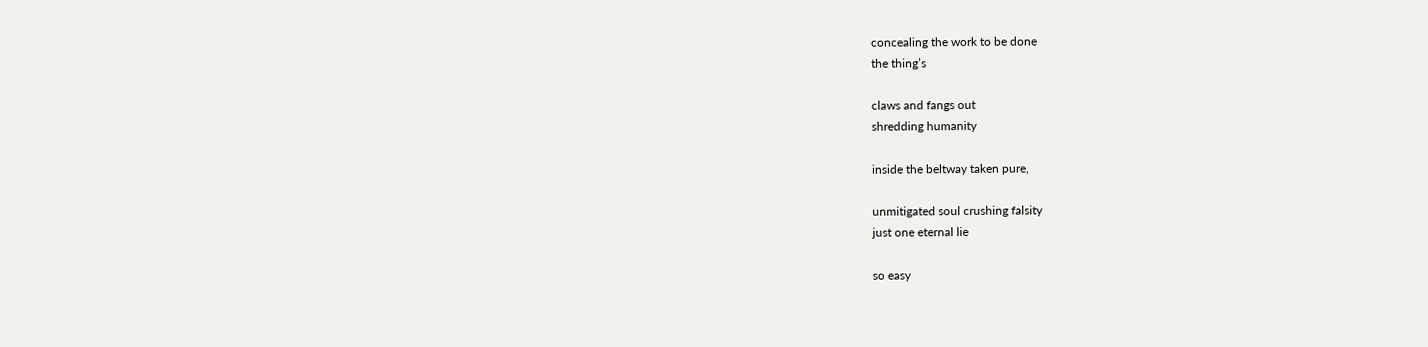concealing the work to be done
the thing’s

claws and fangs out
shredding humanity

inside the beltway taken pure,

unmitigated soul crushing falsity
just one eternal lie

so easy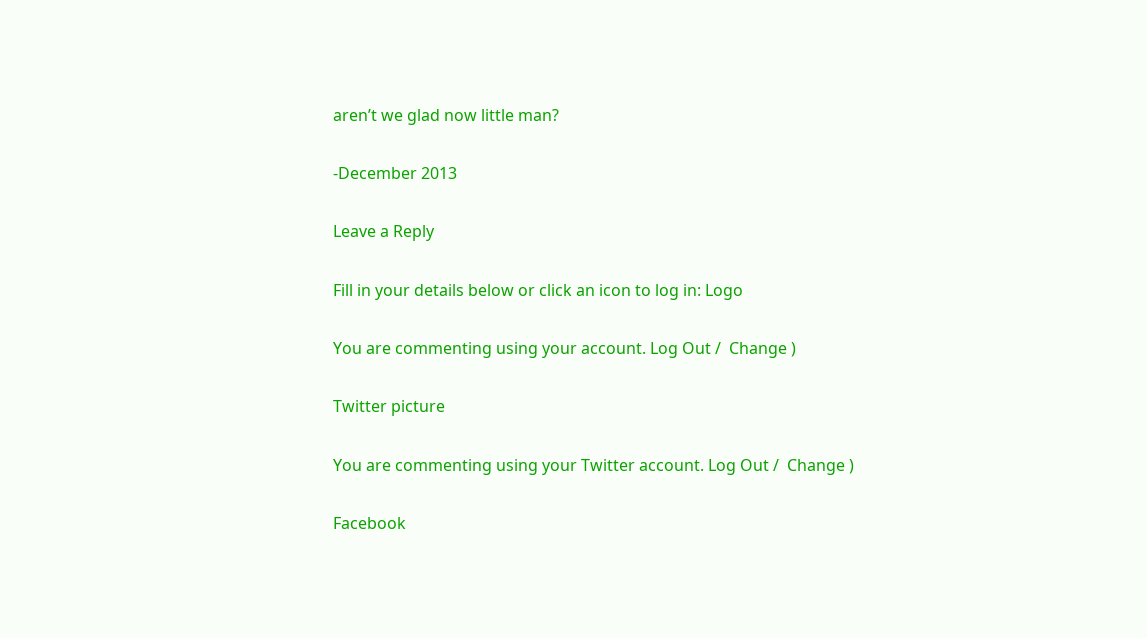aren’t we glad now little man?

-December 2013

Leave a Reply

Fill in your details below or click an icon to log in: Logo

You are commenting using your account. Log Out /  Change )

Twitter picture

You are commenting using your Twitter account. Log Out /  Change )

Facebook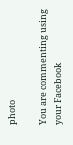photo

You are commenting using your Facebook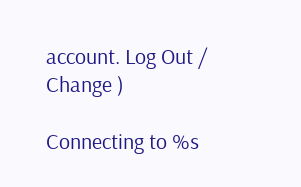account. Log Out /  Change )

Connecting to %s